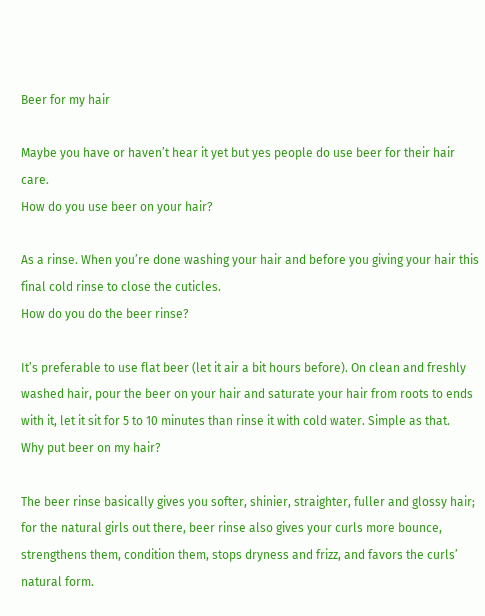Beer for my hair

Maybe you have or haven’t hear it yet but yes people do use beer for their hair care.
How do you use beer on your hair?

As a rinse. When you’re done washing your hair and before you giving your hair this final cold rinse to close the cuticles.
How do you do the beer rinse?

It’s preferable to use flat beer (let it air a bit hours before). On clean and freshly washed hair, pour the beer on your hair and saturate your hair from roots to ends with it, let it sit for 5 to 10 minutes than rinse it with cold water. Simple as that.
Why put beer on my hair?

The beer rinse basically gives you softer, shinier, straighter, fuller and glossy hair;  for the natural girls out there, beer rinse also gives your curls more bounce, strengthens them, condition them, stops dryness and frizz, and favors the curls’ natural form.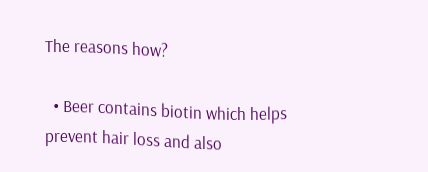The reasons how?

  • Beer contains biotin which helps prevent hair loss and also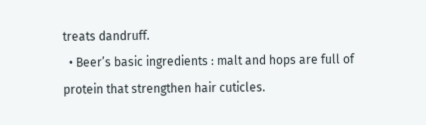treats dandruff.
  • Beer’s basic ingredients : malt and hops are full of protein that strengthen hair cuticles.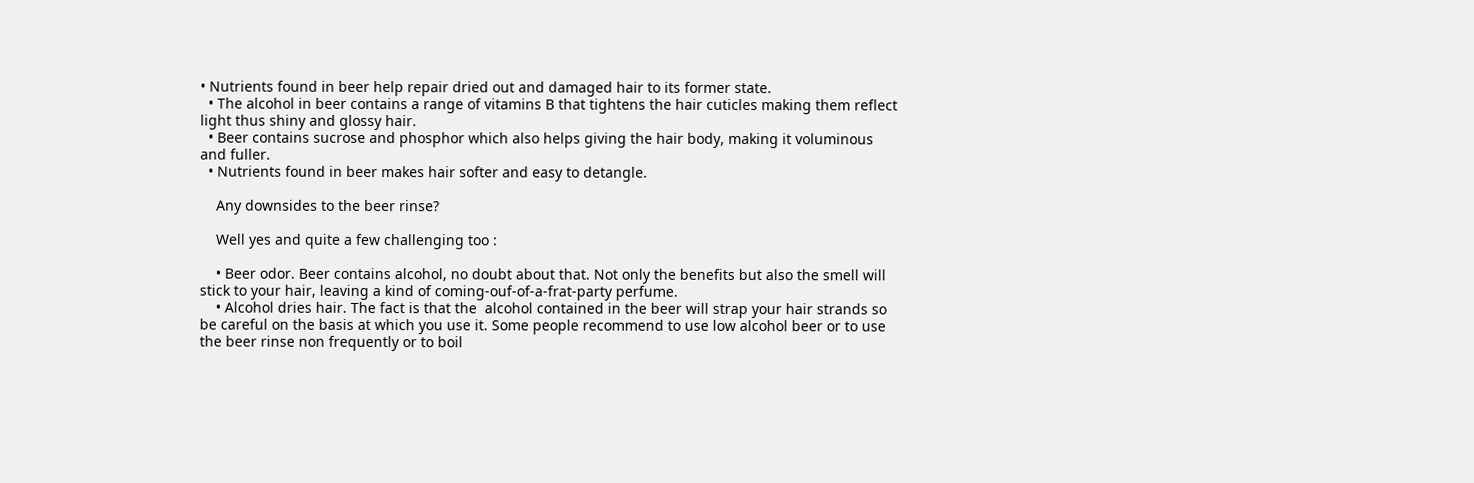• Nutrients found in beer help repair dried out and damaged hair to its former state.
  • The alcohol in beer contains a range of vitamins B that tightens the hair cuticles making them reflect light thus shiny and glossy hair.
  • Beer contains sucrose and phosphor which also helps giving the hair body, making it voluminous and fuller.
  • Nutrients found in beer makes hair softer and easy to detangle.

    Any downsides to the beer rinse?

    Well yes and quite a few challenging too :

    • Beer odor. Beer contains alcohol, no doubt about that. Not only the benefits but also the smell will stick to your hair, leaving a kind of coming-ouf-of-a-frat-party perfume.
    • Alcohol dries hair. The fact is that the  alcohol contained in the beer will strap your hair strands so be careful on the basis at which you use it. Some people recommend to use low alcohol beer or to use the beer rinse non frequently or to boil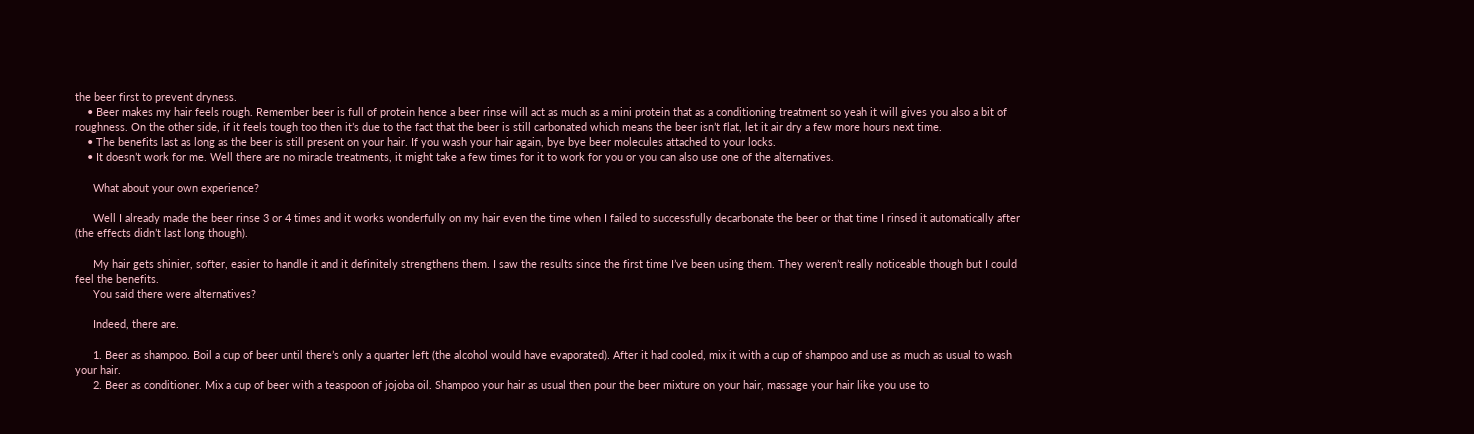the beer first to prevent dryness.
    • Beer makes my hair feels rough. Remember beer is full of protein hence a beer rinse will act as much as a mini protein that as a conditioning treatment so yeah it will gives you also a bit of roughness. On the other side, if it feels tough too then it’s due to the fact that the beer is still carbonated which means the beer isn’t flat, let it air dry a few more hours next time.
    • The benefits last as long as the beer is still present on your hair. If you wash your hair again, bye bye beer molecules attached to your locks.
    • It doesn’t work for me. Well there are no miracle treatments, it might take a few times for it to work for you or you can also use one of the alternatives.

      What about your own experience?

      Well I already made the beer rinse 3 or 4 times and it works wonderfully on my hair even the time when I failed to successfully decarbonate the beer or that time I rinsed it automatically after (the effects didn’t last long though).

      My hair gets shinier, softer, easier to handle it and it definitely strengthens them. I saw the results since the first time I’ve been using them. They weren’t really noticeable though but I could feel the benefits.
      You said there were alternatives?

      Indeed, there are.

      1. Beer as shampoo. Boil a cup of beer until there’s only a quarter left (the alcohol would have evaporated). After it had cooled, mix it with a cup of shampoo and use as much as usual to wash your hair.
      2. Beer as conditioner. Mix a cup of beer with a teaspoon of jojoba oil. Shampoo your hair as usual then pour the beer mixture on your hair, massage your hair like you use to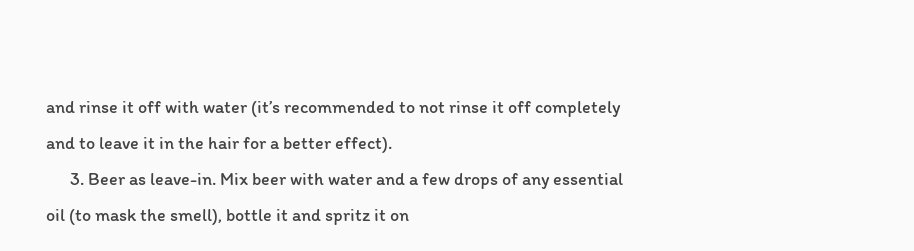and rinse it off with water (it’s recommended to not rinse it off completely and to leave it in the hair for a better effect).
      3. Beer as leave-in. Mix beer with water and a few drops of any essential oil (to mask the smell), bottle it and spritz it on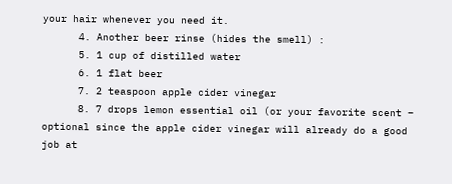your hair whenever you need it.
      4. Another beer rinse (hides the smell) :
      5. 1 cup of distilled water
      6. 1 flat beer
      7. 2 teaspoon apple cider vinegar
      8. 7 drops lemon essential oil (or your favorite scent – optional since the apple cider vinegar will already do a good job at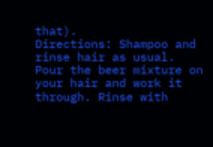that).                       Directions: Shampoo and rinse hair as usual. Pour the beer mixture on your hair and work it through. Rinse with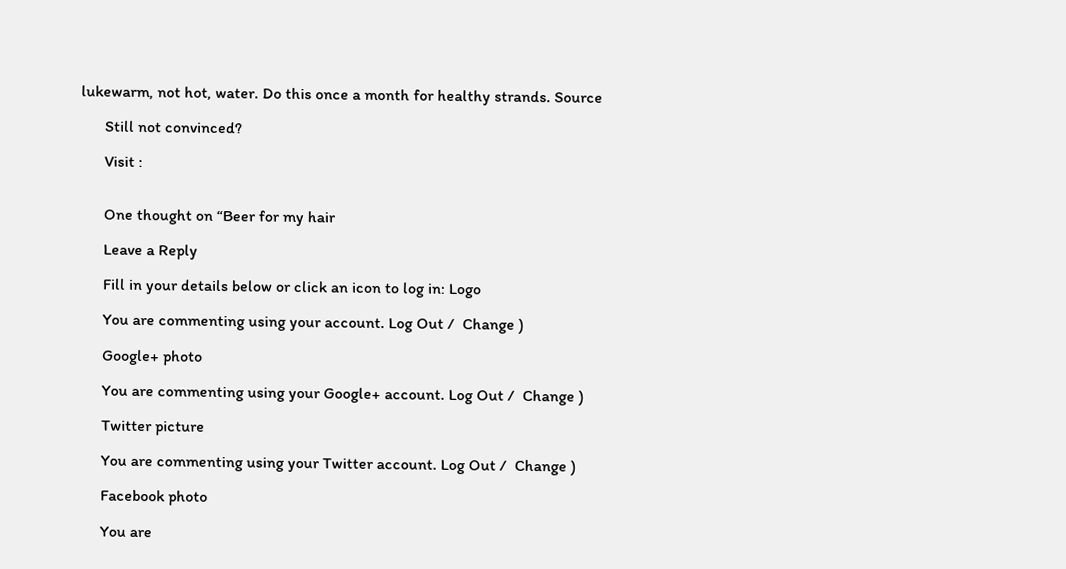lukewarm, not hot, water. Do this once a month for healthy strands. Source

      Still not convinced?

      Visit :


      One thought on “Beer for my hair

      Leave a Reply

      Fill in your details below or click an icon to log in: Logo

      You are commenting using your account. Log Out /  Change )

      Google+ photo

      You are commenting using your Google+ account. Log Out /  Change )

      Twitter picture

      You are commenting using your Twitter account. Log Out /  Change )

      Facebook photo

      You are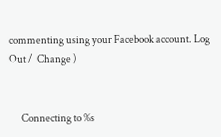commenting using your Facebook account. Log Out /  Change )


      Connecting to %s